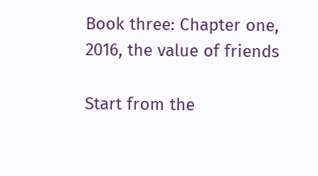Book three: Chapter one, 2016, the value of friends

Start from the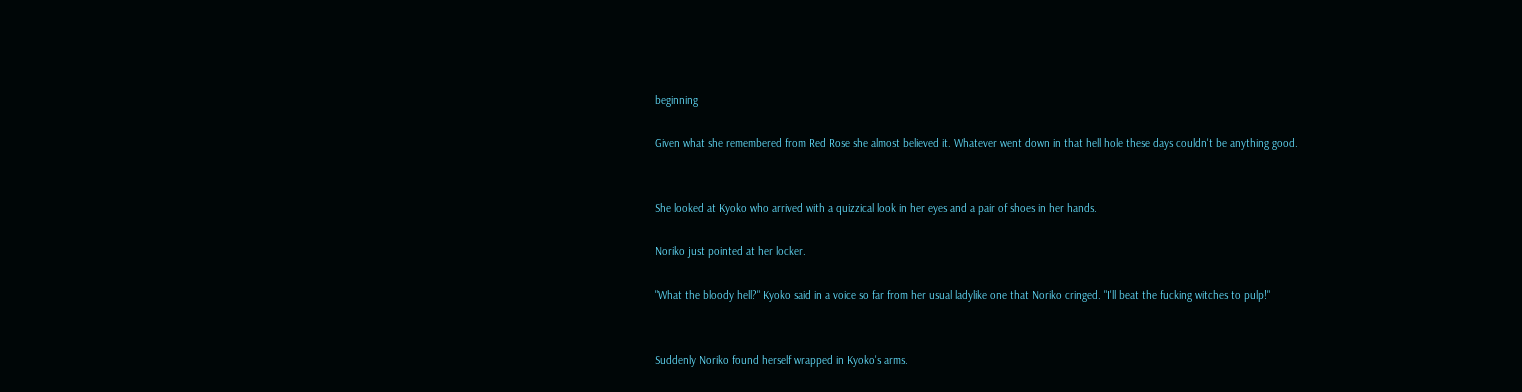beginning

Given what she remembered from Red Rose she almost believed it. Whatever went down in that hell hole these days couldn't be anything good.


She looked at Kyoko who arrived with a quizzical look in her eyes and a pair of shoes in her hands.

Noriko just pointed at her locker.

"What the bloody hell?" Kyoko said in a voice so far from her usual ladylike one that Noriko cringed. "I'll beat the fucking witches to pulp!"


Suddenly Noriko found herself wrapped in Kyoko's arms.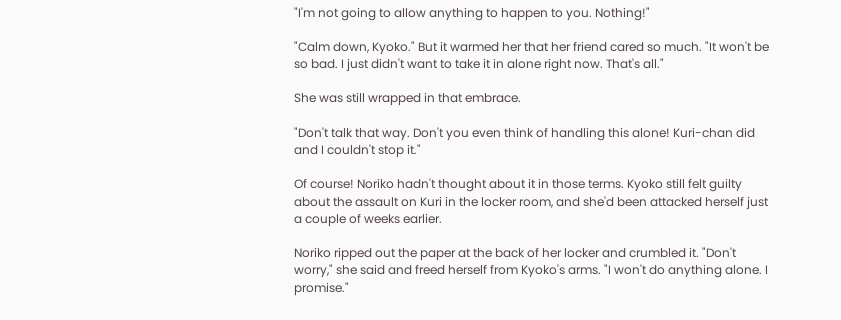"I'm not going to allow anything to happen to you. Nothing!"

"Calm down, Kyoko." But it warmed her that her friend cared so much. "It won't be so bad. I just didn't want to take it in alone right now. That's all."

She was still wrapped in that embrace.

"Don't talk that way. Don't you even think of handling this alone! Kuri-chan did and I couldn't stop it."

Of course! Noriko hadn't thought about it in those terms. Kyoko still felt guilty about the assault on Kuri in the locker room, and she'd been attacked herself just a couple of weeks earlier.

Noriko ripped out the paper at the back of her locker and crumbled it. "Don't worry," she said and freed herself from Kyoko's arms. "I won't do anything alone. I promise."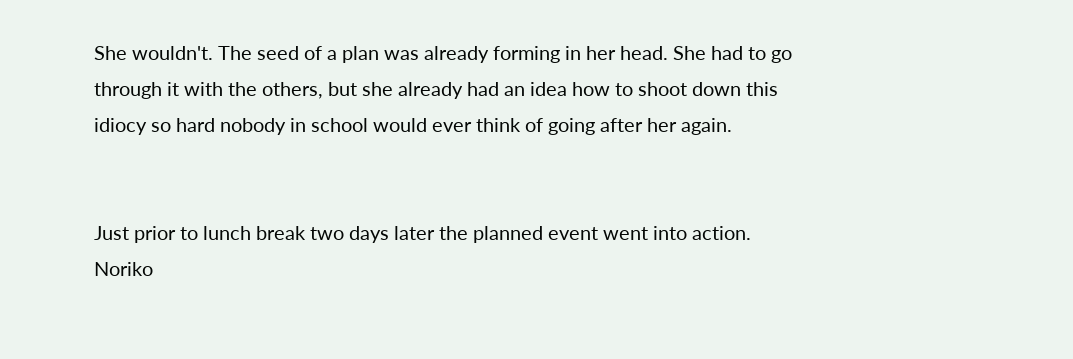She wouldn't. The seed of a plan was already forming in her head. She had to go through it with the others, but she already had an idea how to shoot down this idiocy so hard nobody in school would ever think of going after her again.


Just prior to lunch break two days later the planned event went into action. Noriko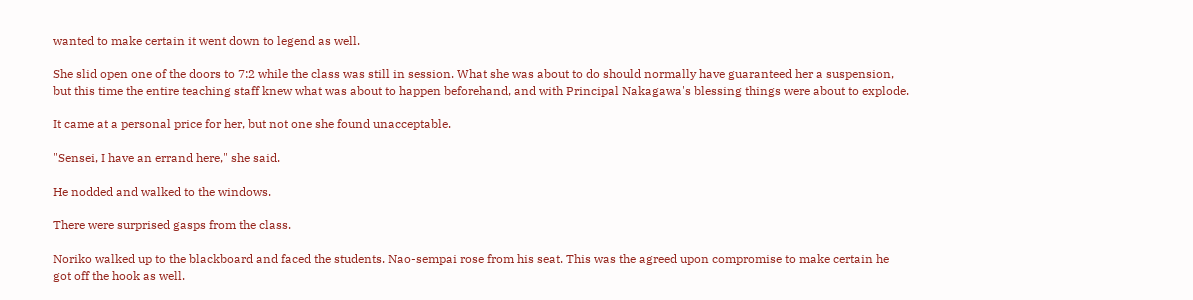wanted to make certain it went down to legend as well.

She slid open one of the doors to 7:2 while the class was still in session. What she was about to do should normally have guaranteed her a suspension, but this time the entire teaching staff knew what was about to happen beforehand, and with Principal Nakagawa's blessing things were about to explode.

It came at a personal price for her, but not one she found unacceptable.

"Sensei, I have an errand here," she said.

He nodded and walked to the windows.

There were surprised gasps from the class.

Noriko walked up to the blackboard and faced the students. Nao-sempai rose from his seat. This was the agreed upon compromise to make certain he got off the hook as well.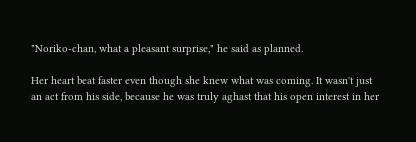"Noriko-chan, what a pleasant surprise," he said as planned.

Her heart beat faster even though she knew what was coming. It wasn't just an act from his side, because he was truly aghast that his open interest in her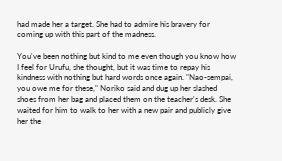had made her a target. She had to admire his bravery for coming up with this part of the madness.

You've been nothing but kind to me even though you know how I feel for Urufu, she thought, but it was time to repay his kindness with nothing but hard words once again. "Nao-sempai, you owe me for these," Noriko said and dug up her slashed shoes from her bag and placed them on the teacher's desk. She waited for him to walk to her with a new pair and publicly give her the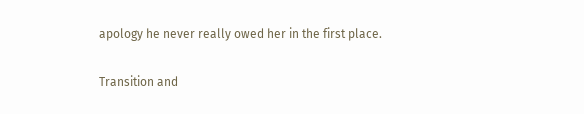apology he never really owed her in the first place.

Transition and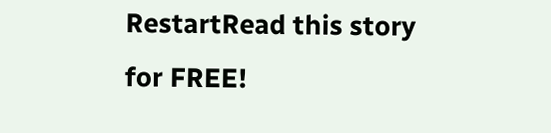RestartRead this story for FREE!